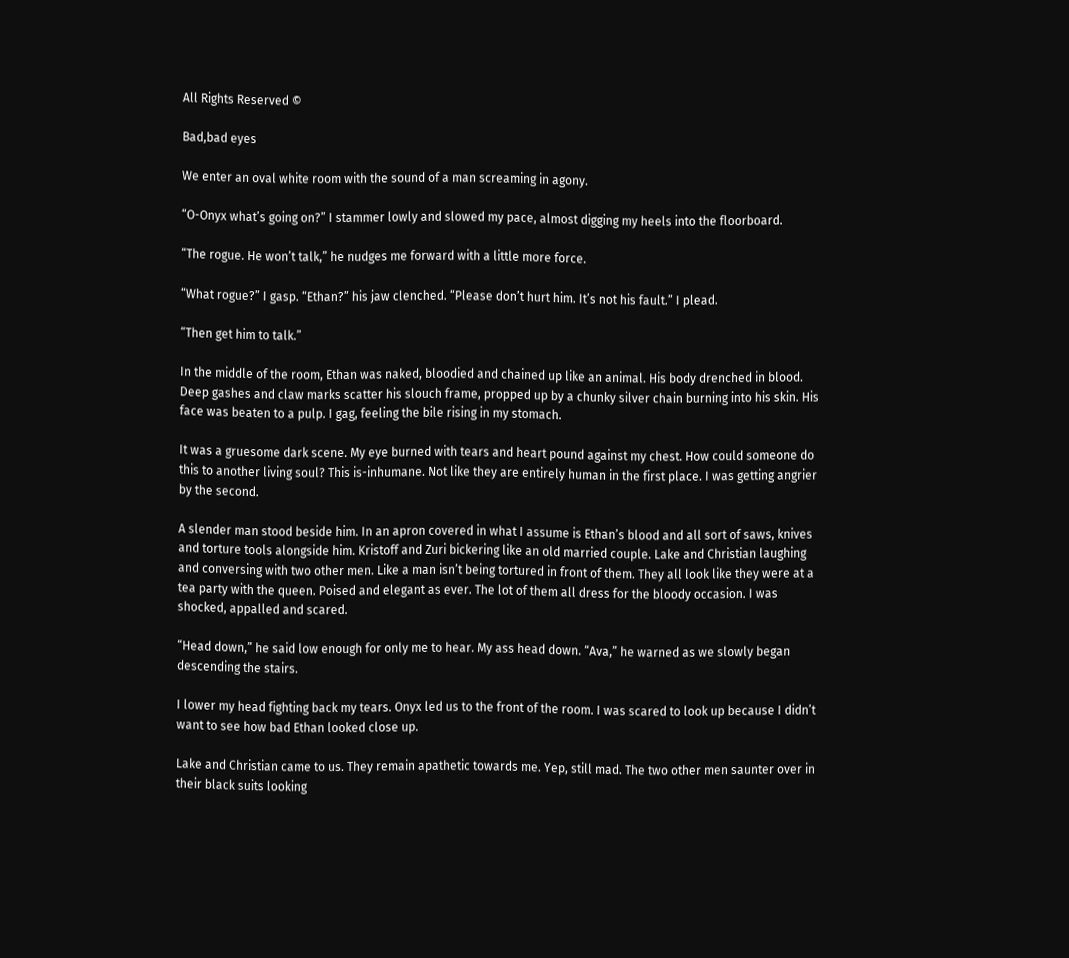All Rights Reserved ©

Bad,bad eyes

We enter an oval white room with the sound of a man screaming in agony.

“O-Onyx what’s going on?” I stammer lowly and slowed my pace, almost digging my heels into the floorboard.

“The rogue. He won’t talk,” he nudges me forward with a little more force.

“What rogue?” I gasp. “Ethan?” his jaw clenched. “Please don’t hurt him. It’s not his fault.” I plead.

“Then get him to talk.”

In the middle of the room, Ethan was naked, bloodied and chained up like an animal. His body drenched in blood. Deep gashes and claw marks scatter his slouch frame, propped up by a chunky silver chain burning into his skin. His face was beaten to a pulp. I gag, feeling the bile rising in my stomach.

It was a gruesome dark scene. My eye burned with tears and heart pound against my chest. How could someone do this to another living soul? This is-inhumane. Not like they are entirely human in the first place. I was getting angrier by the second.

A slender man stood beside him. In an apron covered in what I assume is Ethan’s blood and all sort of saws, knives and torture tools alongside him. Kristoff and Zuri bickering like an old married couple. Lake and Christian laughing and conversing with two other men. Like a man isn’t being tortured in front of them. They all look like they were at a tea party with the queen. Poised and elegant as ever. The lot of them all dress for the bloody occasion. I was shocked, appalled and scared.

“Head down,” he said low enough for only me to hear. My ass head down. “Ava,” he warned as we slowly began descending the stairs.

I lower my head fighting back my tears. Onyx led us to the front of the room. I was scared to look up because I didn’t want to see how bad Ethan looked close up.

Lake and Christian came to us. They remain apathetic towards me. Yep, still mad. The two other men saunter over in their black suits looking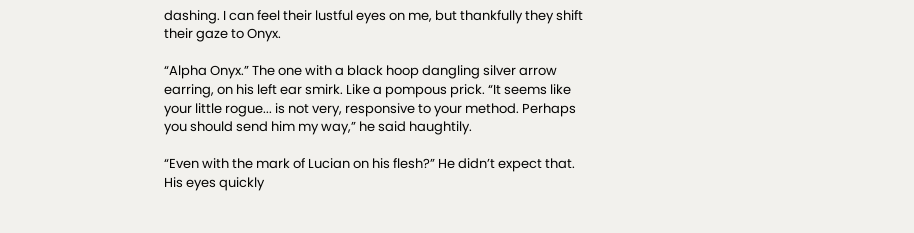dashing. I can feel their lustful eyes on me, but thankfully they shift their gaze to Onyx.

“Alpha Onyx.” The one with a black hoop dangling silver arrow earring, on his left ear smirk. Like a pompous prick. “It seems like your little rogue... is not very, responsive to your method. Perhaps you should send him my way,” he said haughtily.

“Even with the mark of Lucian on his flesh?” He didn’t expect that. His eyes quickly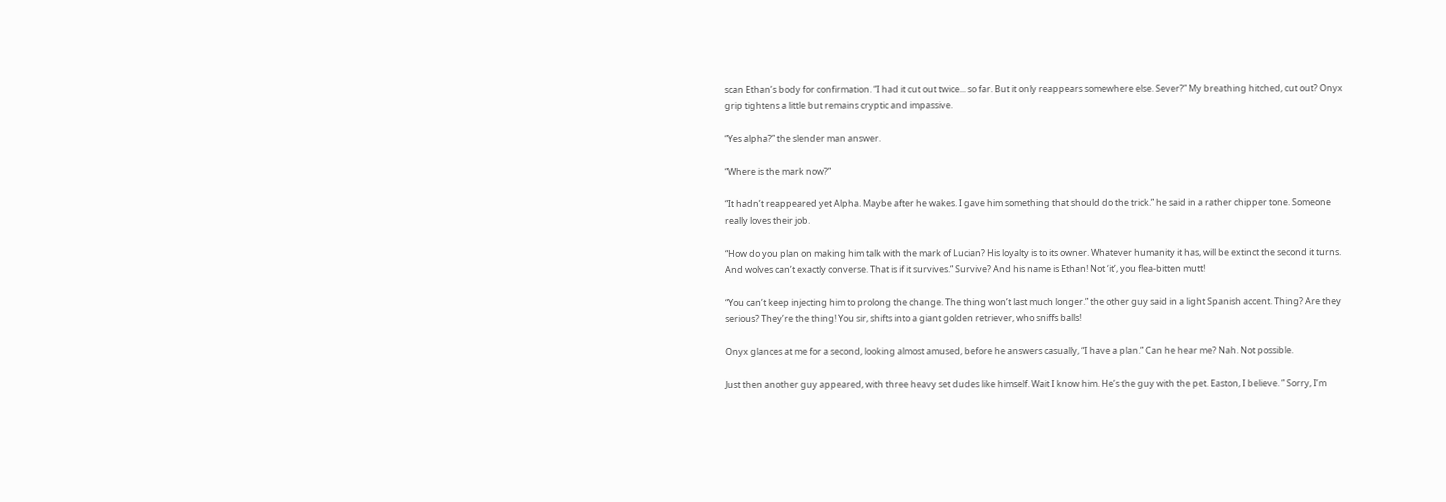scan Ethan’s body for confirmation. “I had it cut out twice... so far. But it only reappears somewhere else. Sever?” My breathing hitched, cut out? Onyx grip tightens a little but remains cryptic and impassive.

“Yes alpha?” the slender man answer.

“Where is the mark now?”

“It hadn’t reappeared yet Alpha. Maybe after he wakes. I gave him something that should do the trick.” he said in a rather chipper tone. Someone really loves their job.

“How do you plan on making him talk with the mark of Lucian? His loyalty is to its owner. Whatever humanity it has, will be extinct the second it turns. And wolves can’t exactly converse. That is if it survives.” Survive? And his name is Ethan! Not ‘it’, you flea-bitten mutt!

“You can’t keep injecting him to prolong the change. The thing won’t last much longer.” the other guy said in a light Spanish accent. Thing? Are they serious? They’re the thing! You sir, shifts into a giant golden retriever, who sniffs balls!

Onyx glances at me for a second, looking almost amused, before he answers casually, “I have a plan.” Can he hear me? Nah. Not possible.

Just then another guy appeared, with three heavy set dudes like himself. Wait I know him. He’s the guy with the pet. Easton, I believe. ” Sorry, I’m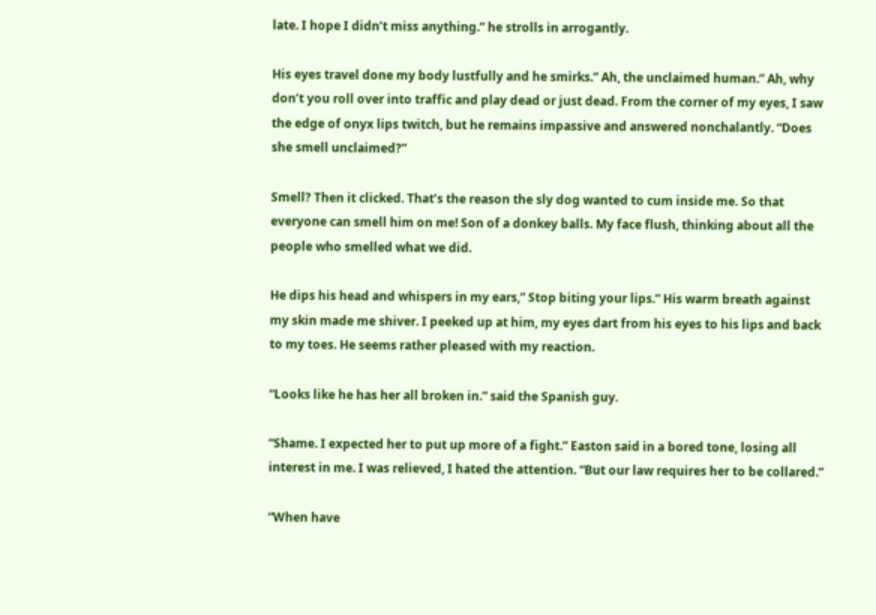late. I hope I didn’t miss anything.” he strolls in arrogantly.

His eyes travel done my body lustfully and he smirks.” Ah, the unclaimed human.” Ah, why don’t you roll over into traffic and play dead or just dead. From the corner of my eyes, I saw the edge of onyx lips twitch, but he remains impassive and answered nonchalantly. “Does she smell unclaimed?”

Smell? Then it clicked. That’s the reason the sly dog wanted to cum inside me. So that everyone can smell him on me! Son of a donkey balls. My face flush, thinking about all the people who smelled what we did.

He dips his head and whispers in my ears,” Stop biting your lips.” His warm breath against my skin made me shiver. I peeked up at him, my eyes dart from his eyes to his lips and back to my toes. He seems rather pleased with my reaction.

“Looks like he has her all broken in.” said the Spanish guy.

“Shame. I expected her to put up more of a fight.” Easton said in a bored tone, losing all interest in me. I was relieved, I hated the attention. “But our law requires her to be collared.”

“When have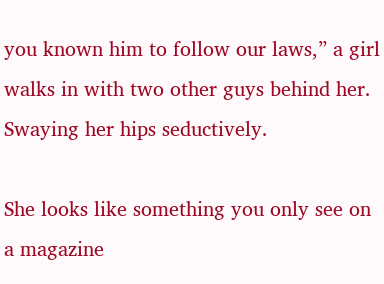you known him to follow our laws,” a girl walks in with two other guys behind her. Swaying her hips seductively.

She looks like something you only see on a magazine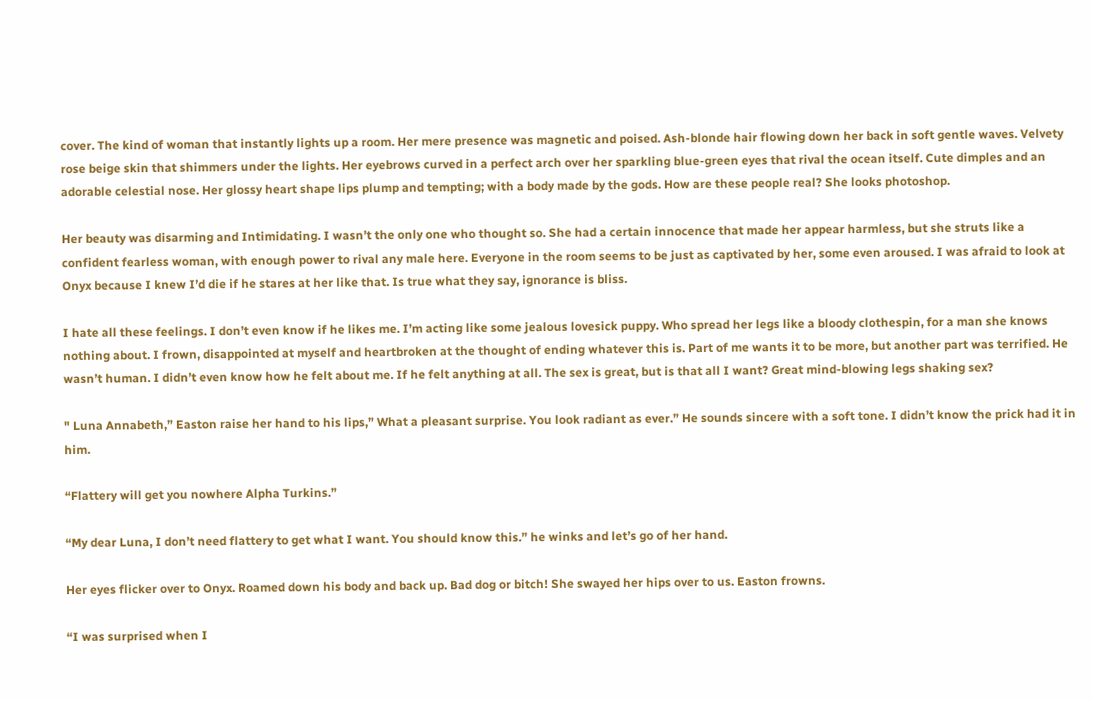cover. The kind of woman that instantly lights up a room. Her mere presence was magnetic and poised. Ash-blonde hair flowing down her back in soft gentle waves. Velvety rose beige skin that shimmers under the lights. Her eyebrows curved in a perfect arch over her sparkling blue-green eyes that rival the ocean itself. Cute dimples and an adorable celestial nose. Her glossy heart shape lips plump and tempting; with a body made by the gods. How are these people real? She looks photoshop.

Her beauty was disarming and Intimidating. I wasn’t the only one who thought so. She had a certain innocence that made her appear harmless, but she struts like a confident fearless woman, with enough power to rival any male here. Everyone in the room seems to be just as captivated by her, some even aroused. I was afraid to look at Onyx because I knew I’d die if he stares at her like that. Is true what they say, ignorance is bliss.

I hate all these feelings. I don’t even know if he likes me. I’m acting like some jealous lovesick puppy. Who spread her legs like a bloody clothespin, for a man she knows nothing about. I frown, disappointed at myself and heartbroken at the thought of ending whatever this is. Part of me wants it to be more, but another part was terrified. He wasn’t human. I didn’t even know how he felt about me. If he felt anything at all. The sex is great, but is that all I want? Great mind-blowing legs shaking sex?

" Luna Annabeth,” Easton raise her hand to his lips,” What a pleasant surprise. You look radiant as ever.” He sounds sincere with a soft tone. I didn’t know the prick had it in him.

“Flattery will get you nowhere Alpha Turkins.”

“My dear Luna, I don’t need flattery to get what I want. You should know this.” he winks and let’s go of her hand.

Her eyes flicker over to Onyx. Roamed down his body and back up. Bad dog or bitch! She swayed her hips over to us. Easton frowns.

“I was surprised when I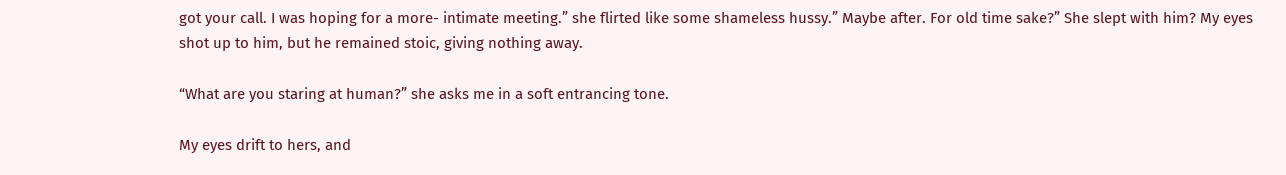got your call. I was hoping for a more- intimate meeting.” she flirted like some shameless hussy.” Maybe after. For old time sake?” She slept with him? My eyes shot up to him, but he remained stoic, giving nothing away.

“What are you staring at human?” she asks me in a soft entrancing tone.

My eyes drift to hers, and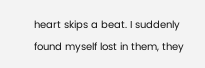heart skips a beat. I suddenly found myself lost in them, they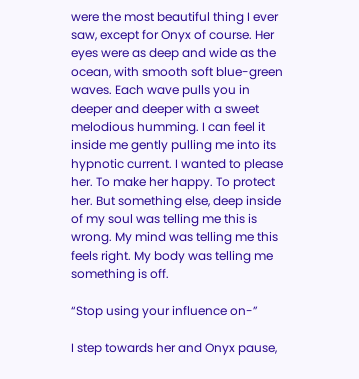were the most beautiful thing I ever saw, except for Onyx of course. Her eyes were as deep and wide as the ocean, with smooth soft blue-green waves. Each wave pulls you in deeper and deeper with a sweet melodious humming. I can feel it inside me gently pulling me into its hypnotic current. I wanted to please her. To make her happy. To protect her. But something else, deep inside of my soul was telling me this is wrong. My mind was telling me this feels right. My body was telling me something is off.

“Stop using your influence on-”

I step towards her and Onyx pause,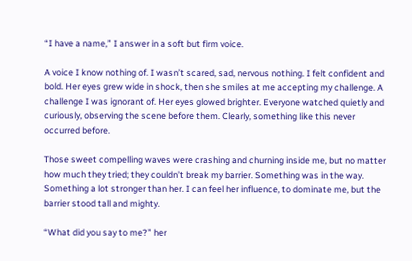“I have a name,” I answer in a soft but firm voice.

A voice I know nothing of. I wasn’t scared, sad, nervous nothing. I felt confident and bold. Her eyes grew wide in shock, then she smiles at me accepting my challenge. A challenge I was ignorant of. Her eyes glowed brighter. Everyone watched quietly and curiously, observing the scene before them. Clearly, something like this never occurred before.

Those sweet compelling waves were crashing and churning inside me, but no matter how much they tried; they couldn’t break my barrier. Something was in the way. Something a lot stronger than her. I can feel her influence, to dominate me, but the barrier stood tall and mighty.

“What did you say to me?” her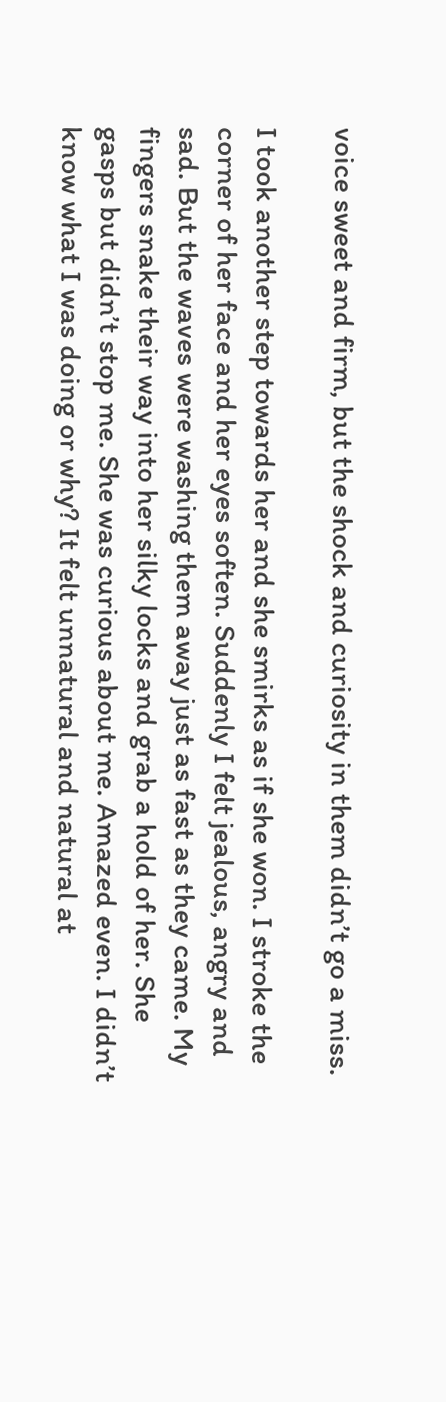voice sweet and firm, but the shock and curiosity in them didn’t go a miss.

I took another step towards her and she smirks as if she won. I stroke the corner of her face and her eyes soften. Suddenly I felt jealous, angry and sad. But the waves were washing them away just as fast as they came. My fingers snake their way into her silky locks and grab a hold of her. She gasps but didn’t stop me. She was curious about me. Amazed even. I didn’t know what I was doing or why? It felt unnatural and natural at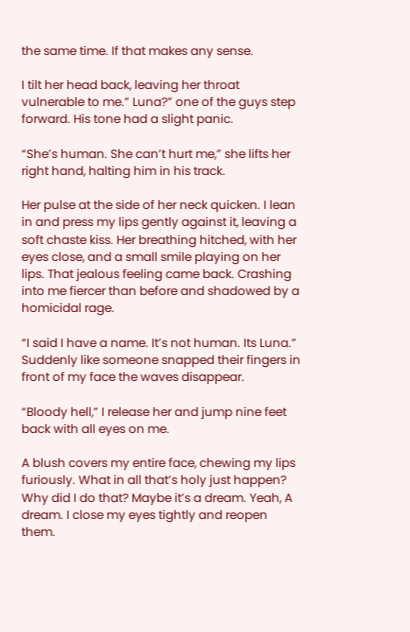the same time. If that makes any sense.

I tilt her head back, leaving her throat vulnerable to me.” Luna?” one of the guys step forward. His tone had a slight panic.

“She’s human. She can’t hurt me,” she lifts her right hand, halting him in his track.

Her pulse at the side of her neck quicken. I lean in and press my lips gently against it, leaving a soft chaste kiss. Her breathing hitched, with her eyes close, and a small smile playing on her lips. That jealous feeling came back. Crashing into me fiercer than before and shadowed by a homicidal rage.

“I said I have a name. It’s not human. Its Luna.” Suddenly like someone snapped their fingers in front of my face the waves disappear.

“Bloody hell,” I release her and jump nine feet back with all eyes on me.

A blush covers my entire face, chewing my lips furiously. What in all that’s holy just happen? Why did I do that? Maybe it’s a dream. Yeah, A dream. I close my eyes tightly and reopen them.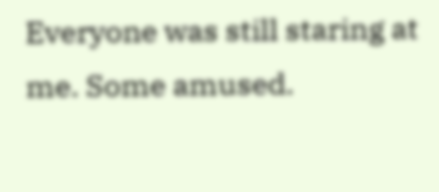Everyone was still staring at me. Some amused.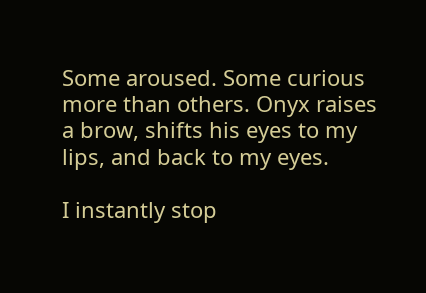Some aroused. Some curious more than others. Onyx raises a brow, shifts his eyes to my lips, and back to my eyes.

I instantly stop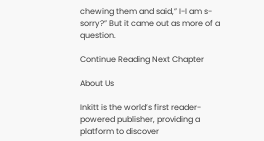chewing them and said,” I-I am s-sorry?” But it came out as more of a question.

Continue Reading Next Chapter

About Us

Inkitt is the world’s first reader-powered publisher, providing a platform to discover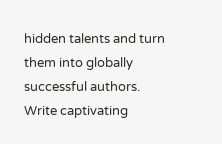hidden talents and turn them into globally successful authors. Write captivating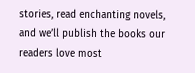stories, read enchanting novels, and we’ll publish the books our readers love most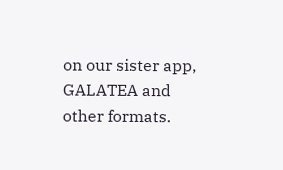on our sister app, GALATEA and other formats.